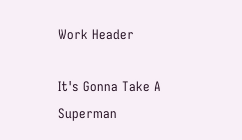Work Header

It's Gonna Take A Superman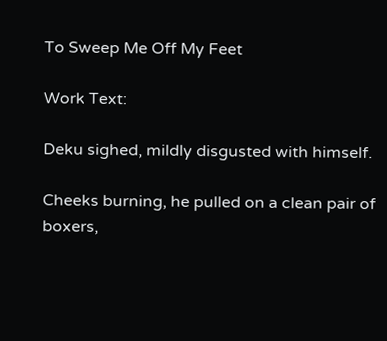To Sweep Me Off My Feet

Work Text:

Deku sighed, mildly disgusted with himself.

Cheeks burning, he pulled on a clean pair of boxers,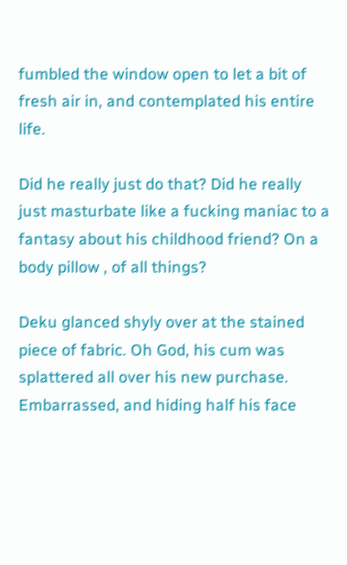fumbled the window open to let a bit of fresh air in, and contemplated his entire life.

Did he really just do that? Did he really just masturbate like a fucking maniac to a fantasy about his childhood friend? On a body pillow , of all things?

Deku glanced shyly over at the stained piece of fabric. Oh God, his cum was splattered all over his new purchase. Embarrassed, and hiding half his face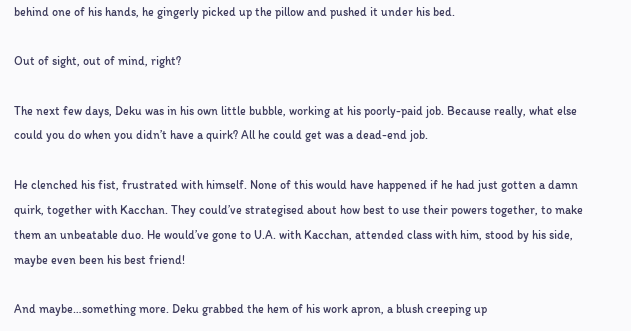behind one of his hands, he gingerly picked up the pillow and pushed it under his bed.

Out of sight, out of mind, right?

The next few days, Deku was in his own little bubble, working at his poorly-paid job. Because really, what else could you do when you didn’t have a quirk? All he could get was a dead-end job.

He clenched his fist, frustrated with himself. None of this would have happened if he had just gotten a damn quirk, together with Kacchan. They could’ve strategised about how best to use their powers together, to make them an unbeatable duo. He would’ve gone to U.A. with Kacchan, attended class with him, stood by his side, maybe even been his best friend!

And maybe…something more. Deku grabbed the hem of his work apron, a blush creeping up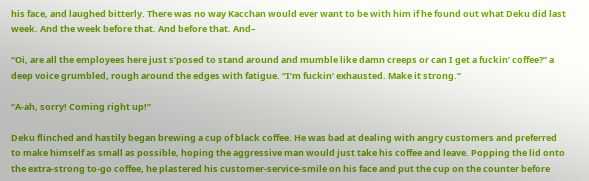his face, and laughed bitterly. There was no way Kacchan would ever want to be with him if he found out what Deku did last week. And the week before that. And before that. And–

“Oi, are all the employees here just s’posed to stand around and mumble like damn creeps or can I get a fuckin’ coffee?” a deep voice grumbled, rough around the edges with fatigue. “I’m fuckin’ exhausted. Make it strong.”

“A-ah, sorry! Coming right up!”

Deku flinched and hastily began brewing a cup of black coffee. He was bad at dealing with angry customers and preferred to make himself as small as possible, hoping the aggressive man would just take his coffee and leave. Popping the lid onto the extra-strong to-go coffee, he plastered his customer-service-smile on his face and put the cup on the counter before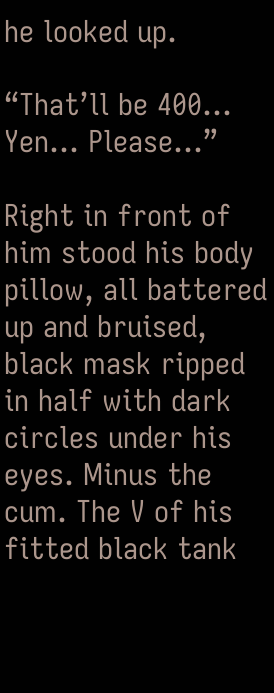he looked up.

“That’ll be 400… Yen… Please…”

Right in front of him stood his body pillow, all battered up and bruised, black mask ripped in half with dark circles under his eyes. Minus the cum. The V of his fitted black tank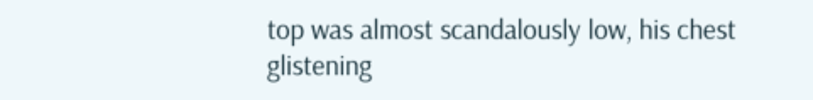top was almost scandalously low, his chest glistening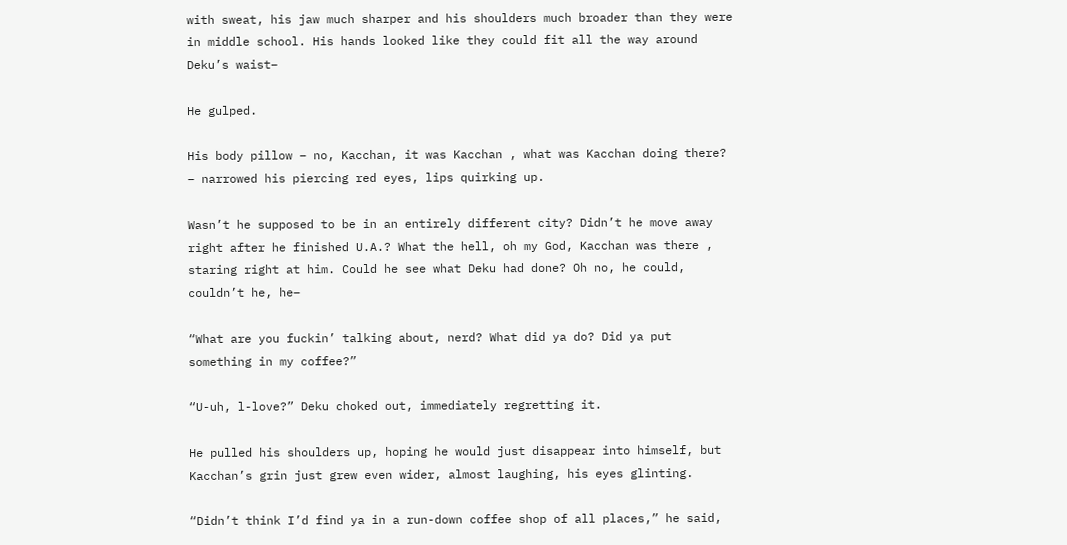with sweat, his jaw much sharper and his shoulders much broader than they were in middle school. His hands looked like they could fit all the way around Deku’s waist–

He gulped.

His body pillow – no, Kacchan, it was Kacchan , what was Kacchan doing there? – narrowed his piercing red eyes, lips quirking up.

Wasn’t he supposed to be in an entirely different city? Didn’t he move away right after he finished U.A.? What the hell, oh my God, Kacchan was there , staring right at him. Could he see what Deku had done? Oh no, he could, couldn’t he, he–

“What are you fuckin’ talking about, nerd? What did ya do? Did ya put something in my coffee?”

“U-uh, l-love?” Deku choked out, immediately regretting it.

He pulled his shoulders up, hoping he would just disappear into himself, but Kacchan’s grin just grew even wider, almost laughing, his eyes glinting.

“Didn’t think I’d find ya in a run-down coffee shop of all places,” he said,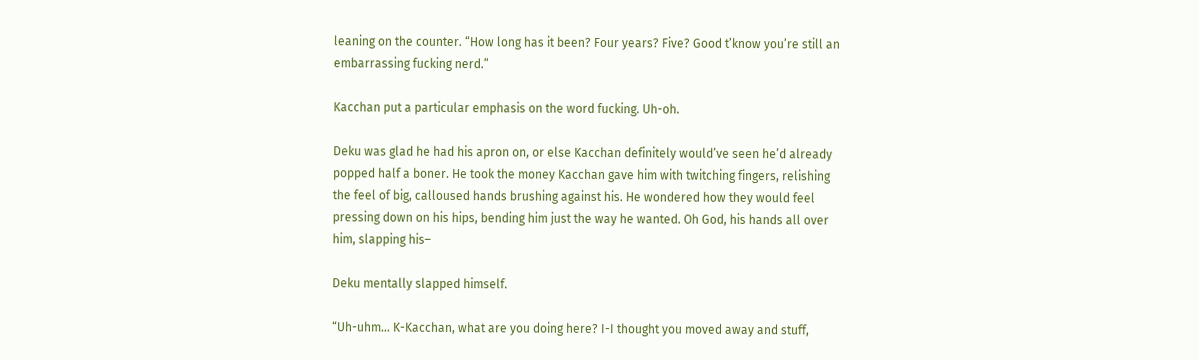leaning on the counter. “How long has it been? Four years? Five? Good t’know you’re still an embarrassing fucking nerd.”

Kacchan put a particular emphasis on the word fucking. Uh-oh.

Deku was glad he had his apron on, or else Kacchan definitely would’ve seen he’d already popped half a boner. He took the money Kacchan gave him with twitching fingers, relishing the feel of big, calloused hands brushing against his. He wondered how they would feel pressing down on his hips, bending him just the way he wanted. Oh God, his hands all over him, slapping his–

Deku mentally slapped himself.

“Uh-uhm… K-Kacchan, what are you doing here? I-I thought you moved away and stuff,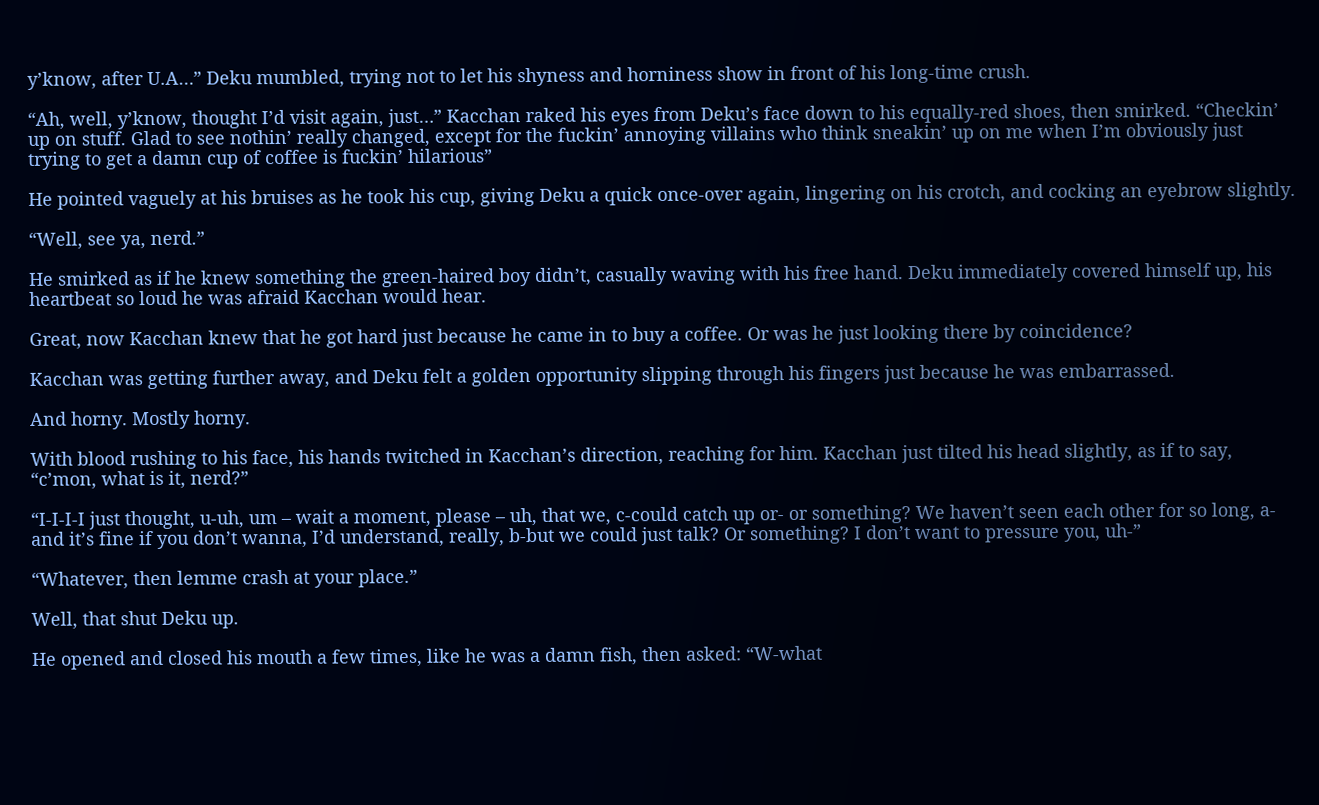y’know, after U.A…” Deku mumbled, trying not to let his shyness and horniness show in front of his long-time crush.

“Ah, well, y’know, thought I’d visit again, just…” Kacchan raked his eyes from Deku’s face down to his equally-red shoes, then smirked. “Checkin’ up on stuff. Glad to see nothin’ really changed, except for the fuckin’ annoying villains who think sneakin’ up on me when I’m obviously just trying to get a damn cup of coffee is fuckin’ hilarious”

He pointed vaguely at his bruises as he took his cup, giving Deku a quick once-over again, lingering on his crotch, and cocking an eyebrow slightly.

“Well, see ya, nerd.”

He smirked as if he knew something the green-haired boy didn’t, casually waving with his free hand. Deku immediately covered himself up, his heartbeat so loud he was afraid Kacchan would hear.

Great, now Kacchan knew that he got hard just because he came in to buy a coffee. Or was he just looking there by coincidence?

Kacchan was getting further away, and Deku felt a golden opportunity slipping through his fingers just because he was embarrassed.

And horny. Mostly horny.

With blood rushing to his face, his hands twitched in Kacchan’s direction, reaching for him. Kacchan just tilted his head slightly, as if to say, “c’mon, what is it, nerd?”

“I-I-I-I just thought, u-uh, um – wait a moment, please – uh, that we, c-could catch up or- or something? We haven’t seen each other for so long, a-and it’s fine if you don’t wanna, I’d understand, really, b-but we could just talk? Or something? I don’t want to pressure you, uh-”

“Whatever, then lemme crash at your place.”

Well, that shut Deku up.

He opened and closed his mouth a few times, like he was a damn fish, then asked: “W-what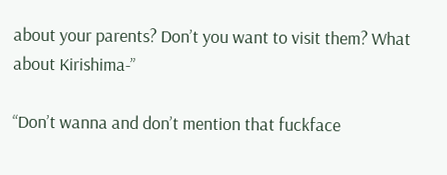about your parents? Don’t you want to visit them? What about Kirishima-”

“Don’t wanna and don’t mention that fuckface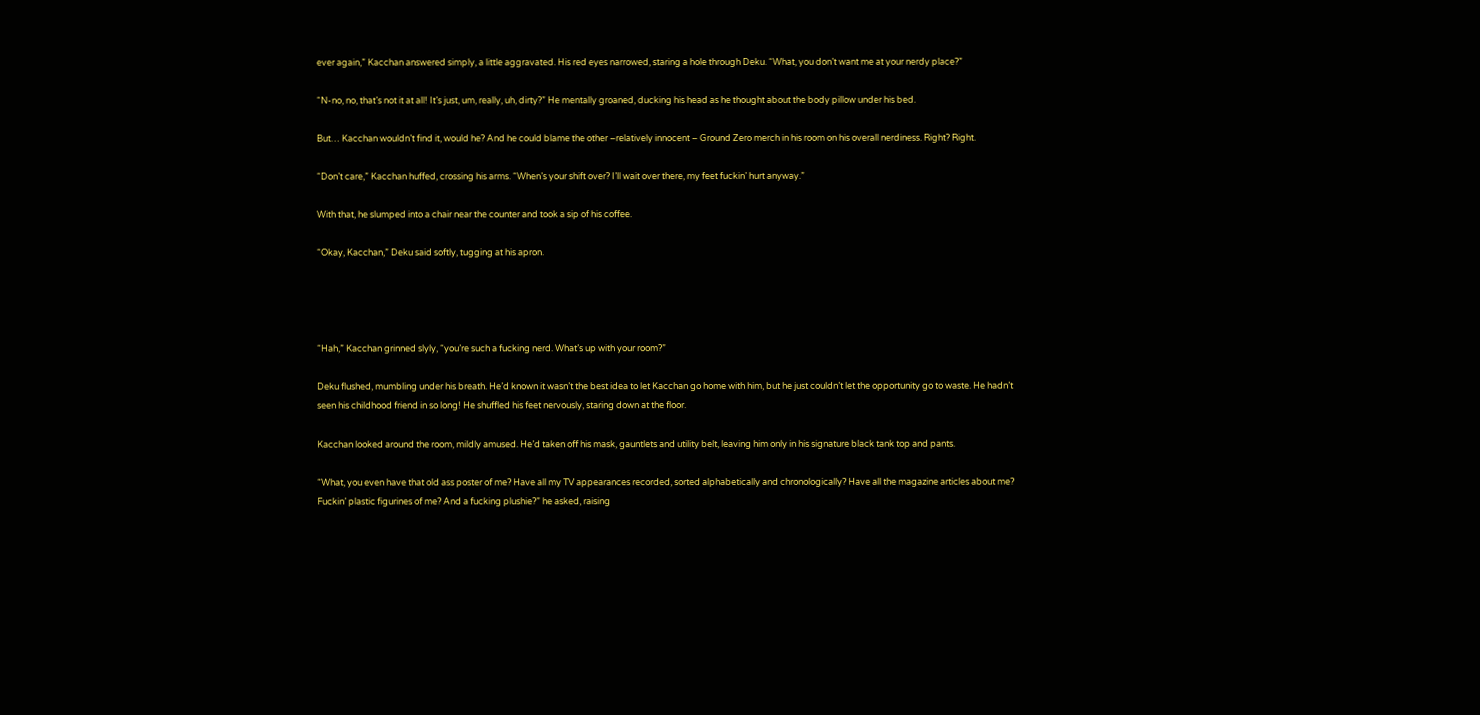ever again,” Kacchan answered simply, a little aggravated. His red eyes narrowed, staring a hole through Deku. “What, you don’t want me at your nerdy place?”

“N-no, no, that’s not it at all! It’s just, um, really, uh, dirty?” He mentally groaned, ducking his head as he thought about the body pillow under his bed.

But… Kacchan wouldn’t find it, would he? And he could blame the other –relatively innocent – Ground Zero merch in his room on his overall nerdiness. Right? Right.

“Don’t care,” Kacchan huffed, crossing his arms. “When’s your shift over? I’ll wait over there, my feet fuckin’ hurt anyway.”

With that, he slumped into a chair near the counter and took a sip of his coffee.

“Okay, Kacchan,” Deku said softly, tugging at his apron.




“Hah,” Kacchan grinned slyly, “you’re such a fucking nerd. What’s up with your room?”

Deku flushed, mumbling under his breath. He’d known it wasn’t the best idea to let Kacchan go home with him, but he just couldn’t let the opportunity go to waste. He hadn’t seen his childhood friend in so long! He shuffled his feet nervously, staring down at the floor.

Kacchan looked around the room, mildly amused. He’d taken off his mask, gauntlets and utility belt, leaving him only in his signature black tank top and pants.

“What, you even have that old ass poster of me? Have all my TV appearances recorded, sorted alphabetically and chronologically? Have all the magazine articles about me? Fuckin’ plastic figurines of me? And a fucking plushie?” he asked, raising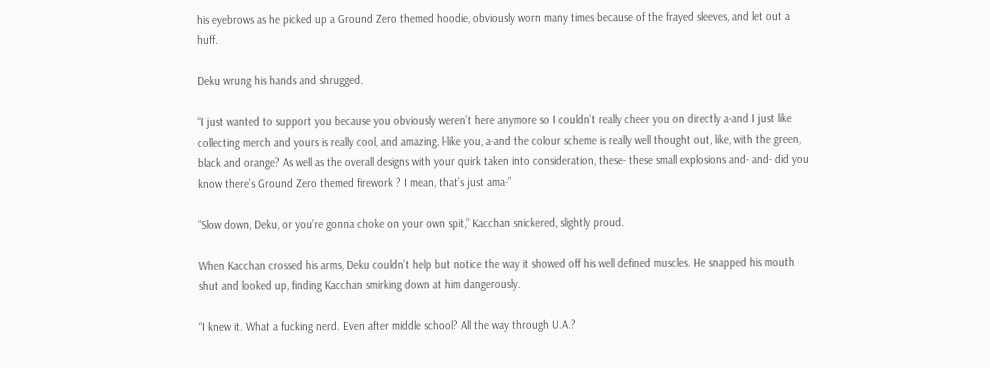his eyebrows as he picked up a Ground Zero themed hoodie, obviously worn many times because of the frayed sleeves, and let out a huff.

Deku wrung his hands and shrugged.

“I just wanted to support you because you obviously weren’t here anymore so I couldn’t really cheer you on directly a-and I just like collecting merch and yours is really cool, and amazing, l-like you, a-and the colour scheme is really well thought out, like, with the green, black and orange? As well as the overall designs with your quirk taken into consideration, these- these small explosions and- and- did you know there’s Ground Zero themed firework ? I mean, that’s just ama-”

“Slow down, Deku, or you’re gonna choke on your own spit,” Kacchan snickered, slightly proud.

When Kacchan crossed his arms, Deku couldn’t help but notice the way it showed off his well defined muscles. He snapped his mouth shut and looked up, finding Kacchan smirking down at him dangerously.

“I knew it. What a fucking nerd. Even after middle school? All the way through U.A.?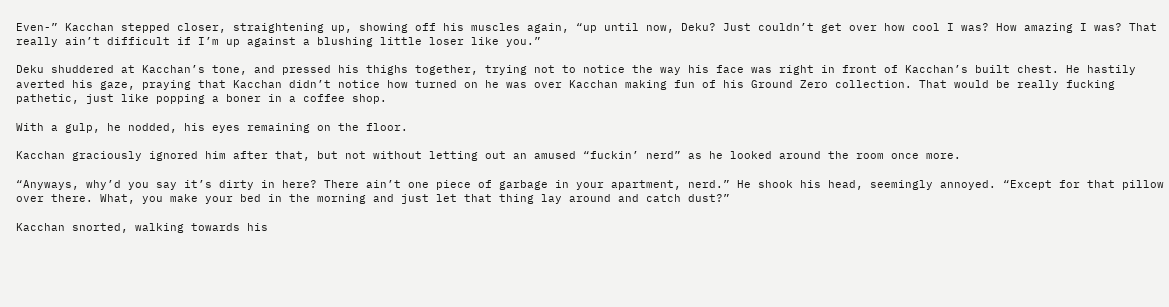Even-” Kacchan stepped closer, straightening up, showing off his muscles again, “up until now, Deku? Just couldn’t get over how cool I was? How amazing I was? That really ain’t difficult if I’m up against a blushing little loser like you.”

Deku shuddered at Kacchan’s tone, and pressed his thighs together, trying not to notice the way his face was right in front of Kacchan’s built chest. He hastily averted his gaze, praying that Kacchan didn’t notice how turned on he was over Kacchan making fun of his Ground Zero collection. That would be really fucking pathetic, just like popping a boner in a coffee shop.

With a gulp, he nodded, his eyes remaining on the floor.

Kacchan graciously ignored him after that, but not without letting out an amused “fuckin’ nerd” as he looked around the room once more.

“Anyways, why’d you say it’s dirty in here? There ain’t one piece of garbage in your apartment, nerd.” He shook his head, seemingly annoyed. “Except for that pillow over there. What, you make your bed in the morning and just let that thing lay around and catch dust?”

Kacchan snorted, walking towards his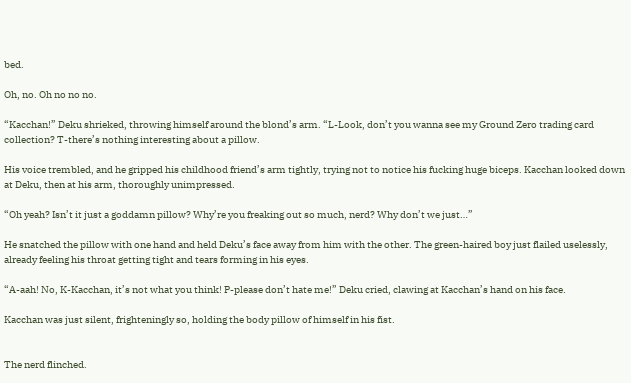bed.

Oh, no. Oh no no no.

“Kacchan!” Deku shrieked, throwing himself around the blond’s arm. “L-Look, don’t you wanna see my Ground Zero trading card collection? T-there’s nothing interesting about a pillow.

His voice trembled, and he gripped his childhood friend’s arm tightly, trying not to notice his fucking huge biceps. Kacchan looked down at Deku, then at his arm, thoroughly unimpressed.

“Oh yeah? Isn’t it just a goddamn pillow? Why’re you freaking out so much, nerd? Why don’t we just…”

He snatched the pillow with one hand and held Deku’s face away from him with the other. The green-haired boy just flailed uselessly, already feeling his throat getting tight and tears forming in his eyes.

“A-aah! No, K-Kacchan, it’s not what you think! P-please don’t hate me!” Deku cried, clawing at Kacchan’s hand on his face.

Kacchan was just silent, frighteningly so, holding the body pillow of himself in his fist.


The nerd flinched.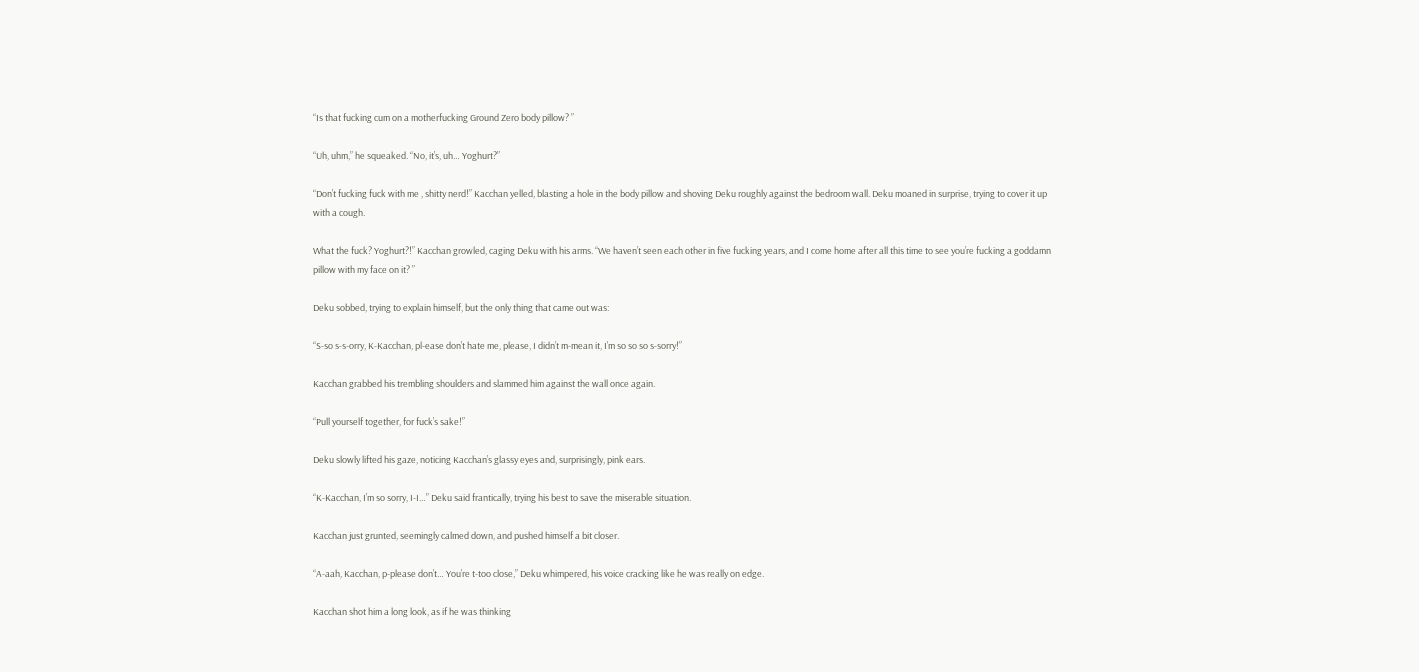“Is that fucking cum on a motherfucking Ground Zero body pillow? ”

“Uh, uhm,” he squeaked. “No, it’s, uh… Yoghurt?”

“Don’t fucking fuck with me , shitty nerd!” Kacchan yelled, blasting a hole in the body pillow and shoving Deku roughly against the bedroom wall. Deku moaned in surprise, trying to cover it up with a cough.

What the fuck? Yoghurt?!” Kacchan growled, caging Deku with his arms. “We haven’t seen each other in five fucking years, and I come home after all this time to see you’re fucking a goddamn pillow with my face on it? ”

Deku sobbed, trying to explain himself, but the only thing that came out was:

“S-so s-s-orry, K-Kacchan, pl-ease don’t hate me, please, I didn’t m-mean it, I’m so so so s-sorry!”

Kacchan grabbed his trembling shoulders and slammed him against the wall once again.

“Pull yourself together, for fuck’s sake!”

Deku slowly lifted his gaze, noticing Kacchan’s glassy eyes and, surprisingly, pink ears.

“K-Kacchan, I’m so sorry, I-I…” Deku said frantically, trying his best to save the miserable situation.

Kacchan just grunted, seemingly calmed down, and pushed himself a bit closer.

“A-aah, Kacchan, p-please don’t… You’re t-too close,” Deku whimpered, his voice cracking like he was really on edge.

Kacchan shot him a long look, as if he was thinking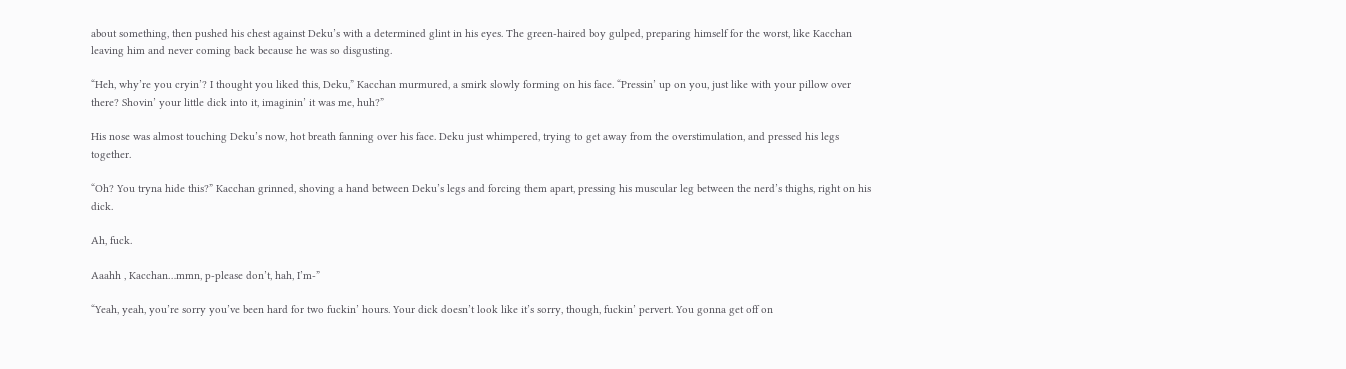about something, then pushed his chest against Deku’s with a determined glint in his eyes. The green-haired boy gulped, preparing himself for the worst, like Kacchan leaving him and never coming back because he was so disgusting.

“Heh, why’re you cryin’? I thought you liked this, Deku,” Kacchan murmured, a smirk slowly forming on his face. “Pressin’ up on you, just like with your pillow over there? Shovin’ your little dick into it, imaginin’ it was me, huh?”

His nose was almost touching Deku’s now, hot breath fanning over his face. Deku just whimpered, trying to get away from the overstimulation, and pressed his legs together.

“Oh? You tryna hide this?” Kacchan grinned, shoving a hand between Deku’s legs and forcing them apart, pressing his muscular leg between the nerd’s thighs, right on his dick.

Ah, fuck.

Aaahh , Kacchan…mmn, p-please don’t, hah, I’m-”

“Yeah, yeah, you’re sorry you’ve been hard for two fuckin’ hours. Your dick doesn’t look like it’s sorry, though, fuckin’ pervert. You gonna get off on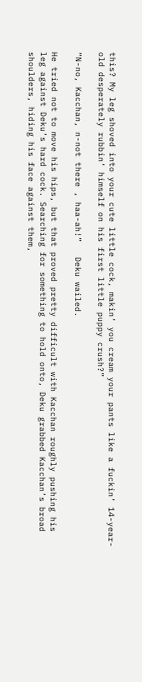this? My leg shoved into your cute little cock, makin’ you cream your pants like a fuckin’ 14-year-old desperately rubbin’ himself on his first little puppy crush?”

“N-no, Kacchan, n-not there , haa-ah!”   Deku wailed.

He tried not to move his hips, but that proved pretty difficult with Kacchan roughly pushing his leg against Deku’s hard cock. Searching for something to hold onto, Deku grabbed Kacchan’s broad shoulders, hiding his face against them,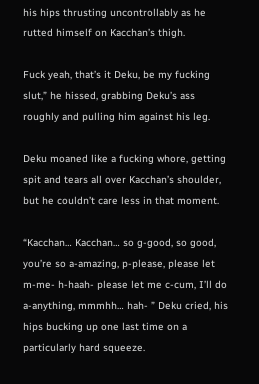his hips thrusting uncontrollably as he rutted himself on Kacchan’s thigh.

Fuck yeah, that’s it Deku, be my fucking slut,” he hissed, grabbing Deku’s ass roughly and pulling him against his leg.

Deku moaned like a fucking whore, getting spit and tears all over Kacchan’s shoulder, but he couldn’t care less in that moment.

“Kacchan… Kacchan… so g-good, so good, you’re so a-amazing, p-please, please let m-me- h-haah- please let me c-cum, I’ll do a-anything, mmmhh… hah- ” Deku cried, his hips bucking up one last time on a particularly hard squeeze.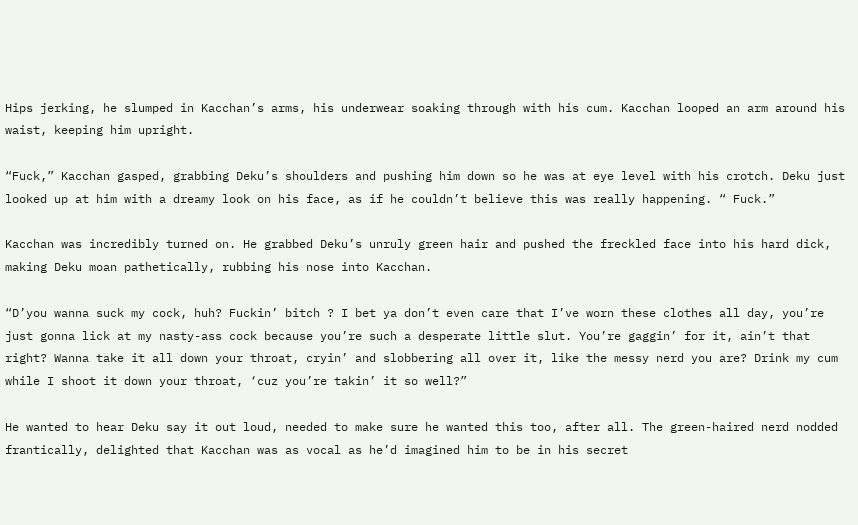Hips jerking, he slumped in Kacchan’s arms, his underwear soaking through with his cum. Kacchan looped an arm around his waist, keeping him upright.

“Fuck,” Kacchan gasped, grabbing Deku’s shoulders and pushing him down so he was at eye level with his crotch. Deku just looked up at him with a dreamy look on his face, as if he couldn’t believe this was really happening. “ Fuck.”

Kacchan was incredibly turned on. He grabbed Deku’s unruly green hair and pushed the freckled face into his hard dick, making Deku moan pathetically, rubbing his nose into Kacchan.

“D’you wanna suck my cock, huh? Fuckin’ bitch ? I bet ya don’t even care that I’ve worn these clothes all day, you’re just gonna lick at my nasty-ass cock because you’re such a desperate little slut. You’re gaggin’ for it, ain’t that right? Wanna take it all down your throat, cryin’ and slobbering all over it, like the messy nerd you are? Drink my cum while I shoot it down your throat, ‘cuz you’re takin’ it so well?”

He wanted to hear Deku say it out loud, needed to make sure he wanted this too, after all. The green-haired nerd nodded frantically, delighted that Kacchan was as vocal as he’d imagined him to be in his secret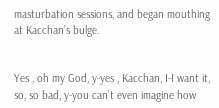masturbation sessions, and began mouthing at Kacchan’s bulge.


Yes , oh my God, y-yes , Kacchan, I-I want it, so, so bad, y-you can’t even imagine how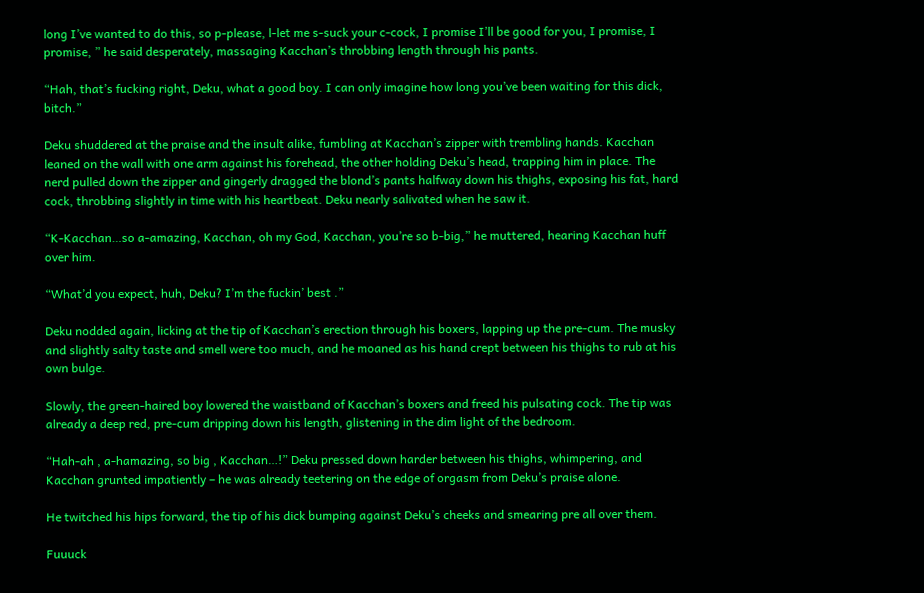long I’ve wanted to do this, so p-please, l-let me s-suck your c-cock, I promise I’ll be good for you, I promise, I promise, ” he said desperately, massaging Kacchan’s throbbing length through his pants.

“Hah, that’s fucking right, Deku, what a good boy. I can only imagine how long you’ve been waiting for this dick, bitch.”

Deku shuddered at the praise and the insult alike, fumbling at Kacchan’s zipper with trembling hands. Kacchan leaned on the wall with one arm against his forehead, the other holding Deku’s head, trapping him in place. The nerd pulled down the zipper and gingerly dragged the blond’s pants halfway down his thighs, exposing his fat, hard cock, throbbing slightly in time with his heartbeat. Deku nearly salivated when he saw it.

“K-Kacchan…so a-amazing, Kacchan, oh my God, Kacchan, you’re so b-big,” he muttered, hearing Kacchan huff over him.

“What’d you expect, huh, Deku? I’m the fuckin’ best .”

Deku nodded again, licking at the tip of Kacchan’s erection through his boxers, lapping up the pre-cum. The musky and slightly salty taste and smell were too much, and he moaned as his hand crept between his thighs to rub at his own bulge.

Slowly, the green-haired boy lowered the waistband of Kacchan’s boxers and freed his pulsating cock. The tip was already a deep red, pre-cum dripping down his length, glistening in the dim light of the bedroom.

“Hah-ah , a-hamazing, so big , Kacchan…!” Deku pressed down harder between his thighs, whimpering, and Kacchan grunted impatiently – he was already teetering on the edge of orgasm from Deku’s praise alone.

He twitched his hips forward, the tip of his dick bumping against Deku’s cheeks and smearing pre all over them.

Fuuuck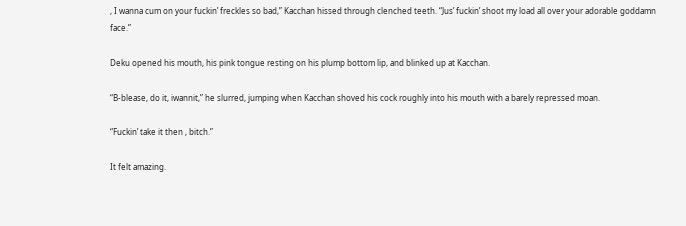, I wanna cum on your fuckin’ freckles so bad,” Kacchan hissed through clenched teeth. “Jus’ fuckin’ shoot my load all over your adorable goddamn face.”

Deku opened his mouth, his pink tongue resting on his plump bottom lip, and blinked up at Kacchan.

“B-blease, do it, iwannit,” he slurred, jumping when Kacchan shoved his cock roughly into his mouth with a barely repressed moan.

“Fuckin’ take it then , bitch.”

It felt amazing.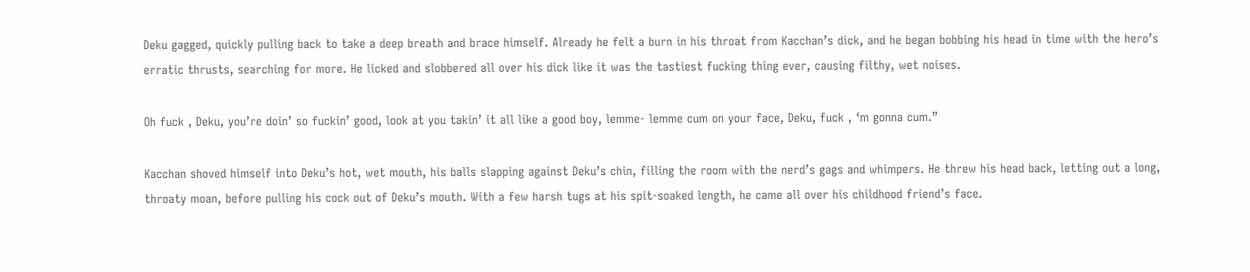Deku gagged, quickly pulling back to take a deep breath and brace himself. Already he felt a burn in his throat from Kacchan’s dick, and he began bobbing his head in time with the hero’s erratic thrusts, searching for more. He licked and slobbered all over his dick like it was the tastiest fucking thing ever, causing filthy, wet noises.

Oh fuck , Deku, you’re doin’ so fuckin’ good, look at you takin’ it all like a good boy, lemme- lemme cum on your face, Deku, fuck , ‘m gonna cum.”

Kacchan shoved himself into Deku’s hot, wet mouth, his balls slapping against Deku’s chin, filling the room with the nerd’s gags and whimpers. He threw his head back, letting out a long, throaty moan, before pulling his cock out of Deku’s mouth. With a few harsh tugs at his spit-soaked length, he came all over his childhood friend’s face.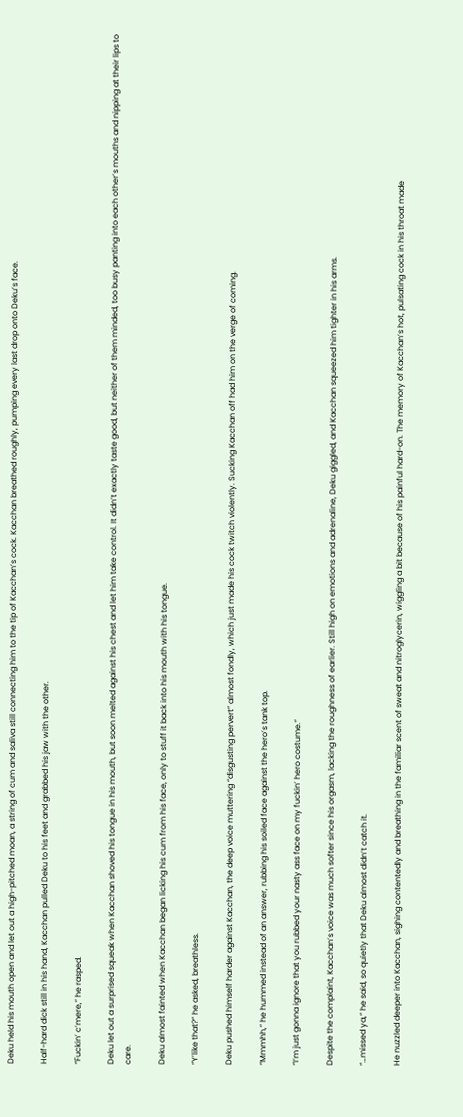Deku held his mouth open and let out a high-pitched moan, a string of cum and saliva still connecting him to the tip of Kacchan’s cock. Kacchan breathed roughly, pumping every last drop onto Deku’s face.

Half-hard dick still in his hand, Kacchan pulled Deku to his feet and grabbed his jaw with the other.

“Fuckin’ c’mere,” he rasped.

Deku let out a surprised squeak when Kacchan shoved his tongue in his mouth, but soon melted against his chest and let him take control. It didn’t exactly taste good, but neither of them minded, too busy panting into each other’s mouths and nipping at their lips to care.

Deku almost fainted when Kacchan began licking his cum from his face, only to stuff it back into his mouth with his tongue.

“Y’like that?” he asked, breathless.

Deku pushed himself harder against Kacchan, the deep voice muttering “disgusting pervert” almost fondly, which just made his cock twitch violently. Sucking Kacchan off had him on the verge of coming.

“Mmmhh,” he hummed instead of an answer, rubbing his soiled face against the hero’s tank top.

“I‘m just gonna ignore that you rubbed your nasty ass face on my fuckin’ hero costume.”

Despite the complaint, Kacchan’s voice was much softer since his orgasm, lacking the roughness of earlier. Still high on emotions and adrenaline, Deku giggled, and Kacchan squeezed him tighter in his arms.

“…missed ya,” he said, so quietly that Deku almost didn’t catch it.

He nuzzled deeper into Kacchan, sighing contentedly and breathing in the familiar scent of sweat and nitroglycerin, wiggling a bit because of his painful hard-on. The memory of Kacchan’s hot, pulsating cock in his throat made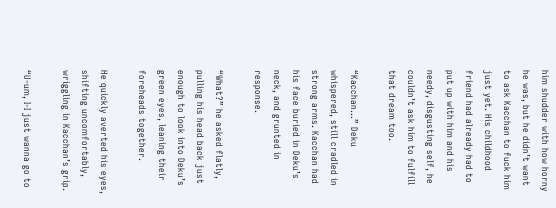him shudder with how horny he was, but he didn’t want to ask Kacchan to fuck him just yet. His childhood friend had already had to put up with him and his needy, disgusting self, he couldn’t ask him to fulfill that dream too.

“Kacchan…” Deku whispered, still cradled in strong arms. Kacchan had his face buried in Deku’s neck, and grunted in response.

“What?” he asked flatly, pulling his head back just enough to look into Deku’s green eyes, leaning their foreheads together.

He quickly averted his eyes, shifting uncomfortably, wriggling in Kacchan’s grip.

“U-um, I-I just wanna go to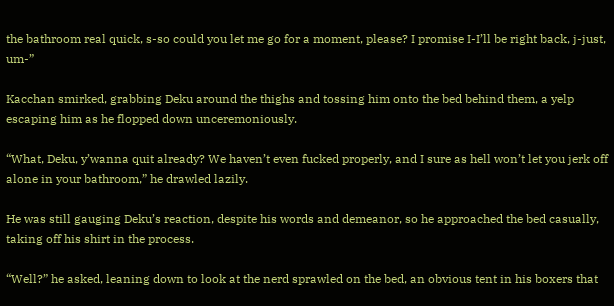the bathroom real quick, s-so could you let me go for a moment, please? I promise I-I’ll be right back, j-just, um-”

Kacchan smirked, grabbing Deku around the thighs and tossing him onto the bed behind them, a yelp escaping him as he flopped down unceremoniously.

“What, Deku, y’wanna quit already? We haven’t even fucked properly, and I sure as hell won’t let you jerk off alone in your bathroom,” he drawled lazily.

He was still gauging Deku’s reaction, despite his words and demeanor, so he approached the bed casually, taking off his shirt in the process.

“Well?” he asked, leaning down to look at the nerd sprawled on the bed, an obvious tent in his boxers that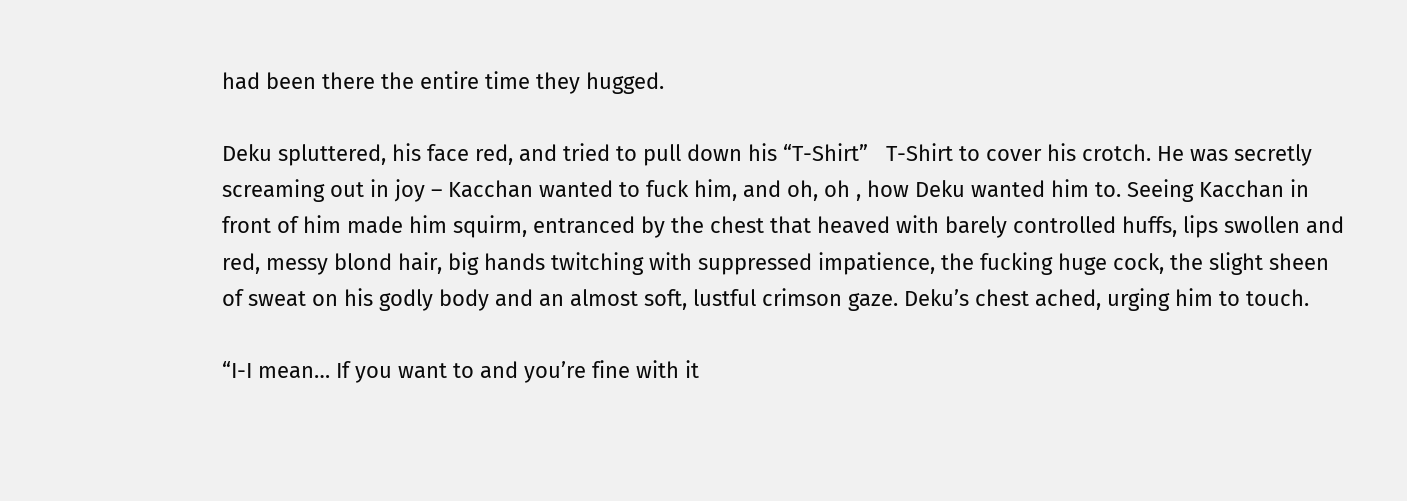had been there the entire time they hugged.

Deku spluttered, his face red, and tried to pull down his “T-Shirt”   T-Shirt to cover his crotch. He was secretly screaming out in joy – Kacchan wanted to fuck him, and oh, oh , how Deku wanted him to. Seeing Kacchan in front of him made him squirm, entranced by the chest that heaved with barely controlled huffs, lips swollen and red, messy blond hair, big hands twitching with suppressed impatience, the fucking huge cock, the slight sheen of sweat on his godly body and an almost soft, lustful crimson gaze. Deku’s chest ached, urging him to touch.

“I-I mean… If you want to and you’re fine with it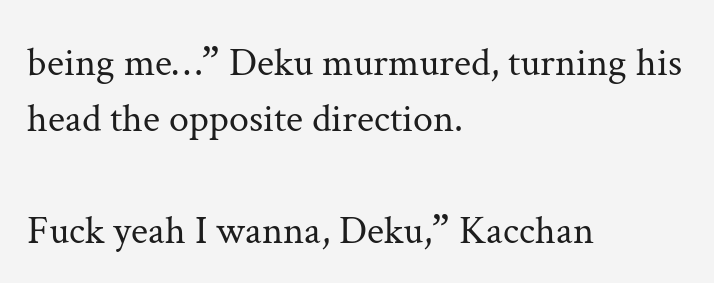being me…” Deku murmured, turning his head the opposite direction.

Fuck yeah I wanna, Deku,” Kacchan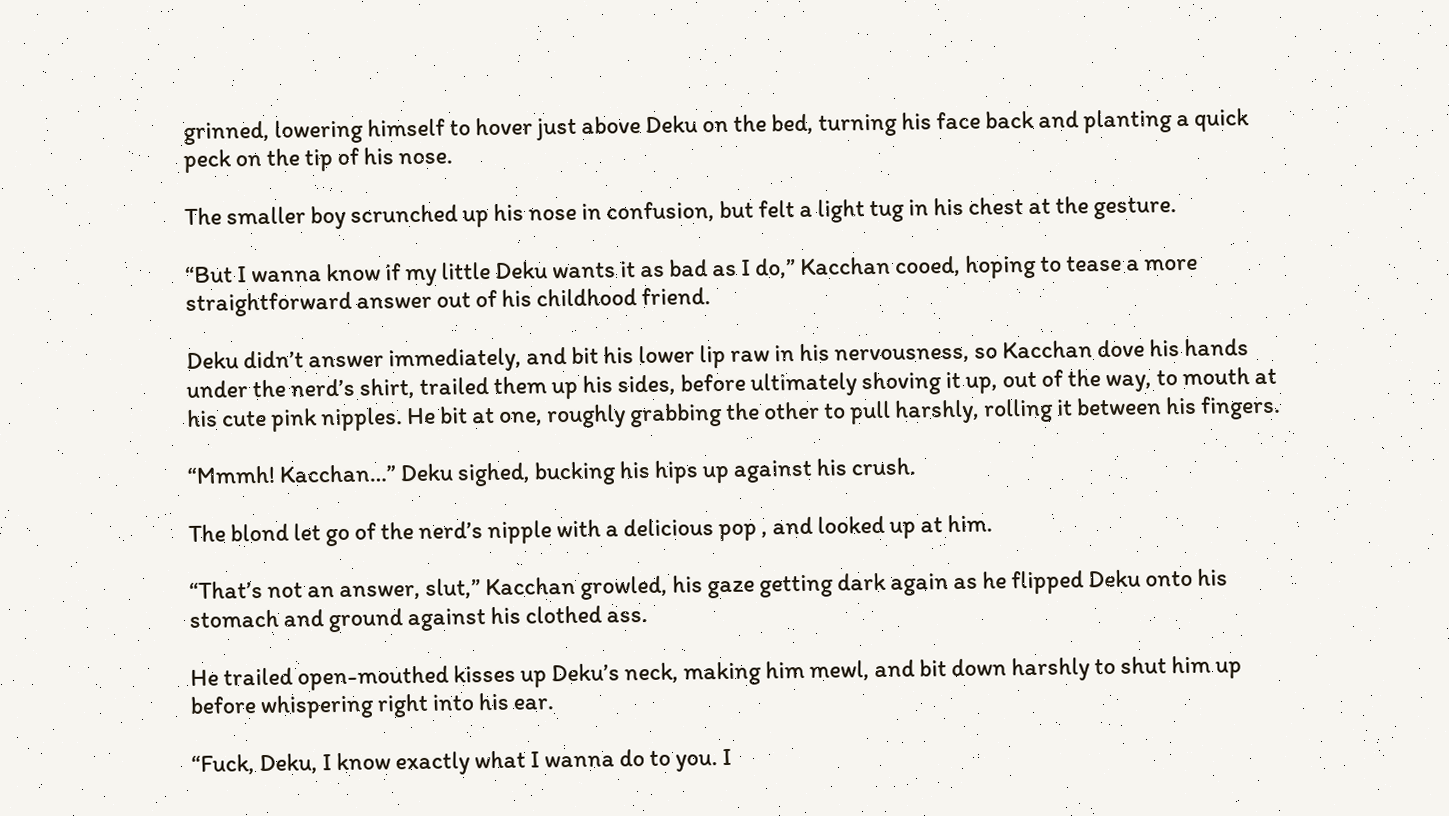grinned, lowering himself to hover just above Deku on the bed, turning his face back and planting a quick peck on the tip of his nose.

The smaller boy scrunched up his nose in confusion, but felt a light tug in his chest at the gesture.

“But I wanna know if my little Deku wants it as bad as I do,” Kacchan cooed, hoping to tease a more straightforward answer out of his childhood friend.

Deku didn’t answer immediately, and bit his lower lip raw in his nervousness, so Kacchan dove his hands under the nerd’s shirt, trailed them up his sides, before ultimately shoving it up, out of the way, to mouth at his cute pink nipples. He bit at one, roughly grabbing the other to pull harshly, rolling it between his fingers.

“Mmmh! Kacchan…” Deku sighed, bucking his hips up against his crush.

The blond let go of the nerd’s nipple with a delicious pop , and looked up at him.

“That’s not an answer, slut,” Kacchan growled, his gaze getting dark again as he flipped Deku onto his stomach and ground against his clothed ass.

He trailed open-mouthed kisses up Deku’s neck, making him mewl, and bit down harshly to shut him up before whispering right into his ear.

“Fuck, Deku, I know exactly what I wanna do to you. I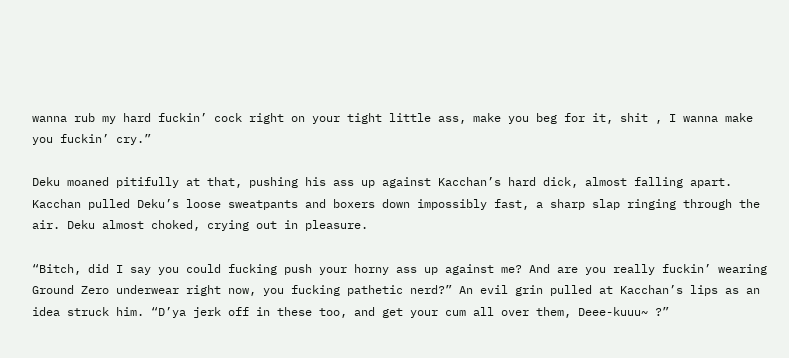wanna rub my hard fuckin’ cock right on your tight little ass, make you beg for it, shit , I wanna make you fuckin’ cry.”

Deku moaned pitifully at that, pushing his ass up against Kacchan’s hard dick, almost falling apart. Kacchan pulled Deku’s loose sweatpants and boxers down impossibly fast, a sharp slap ringing through the air. Deku almost choked, crying out in pleasure.

“Bitch, did I say you could fucking push your horny ass up against me? And are you really fuckin’ wearing Ground Zero underwear right now, you fucking pathetic nerd?” An evil grin pulled at Kacchan’s lips as an idea struck him. “D’ya jerk off in these too, and get your cum all over them, Deee-kuuu~ ?”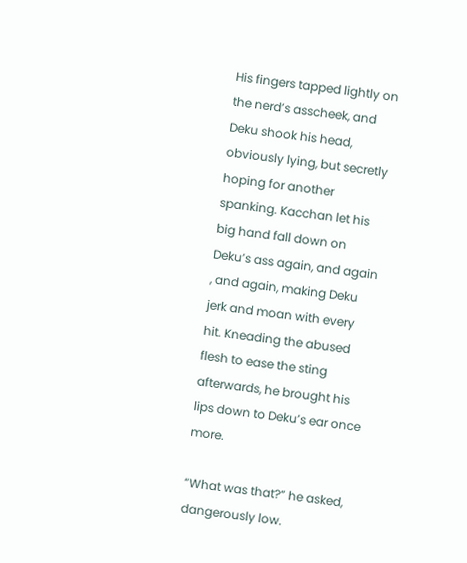His fingers tapped lightly on the nerd’s asscheek, and Deku shook his head, obviously lying, but secretly hoping for another spanking. Kacchan let his big hand fall down on Deku’s ass again, and again , and again, making Deku jerk and moan with every hit. Kneading the abused flesh to ease the sting afterwards, he brought his lips down to Deku’s ear once more.

“What was that?” he asked, dangerously low.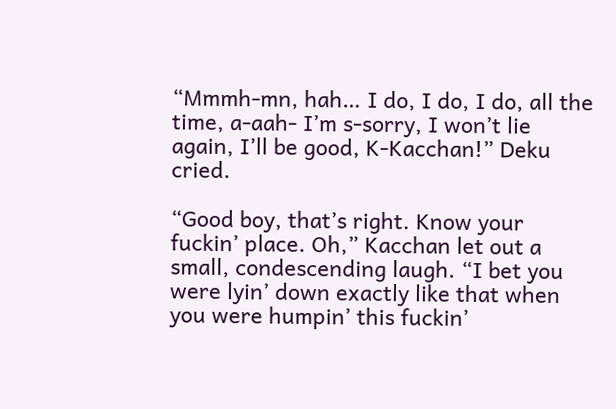“Mmmh-mn, hah… I do, I do, I do, all the time, a-aah- I’m s-sorry, I won’t lie again, I’ll be good, K-Kacchan!” Deku cried.

“Good boy, that’s right. Know your fuckin’ place. Oh,” Kacchan let out a small, condescending laugh. “I bet you were lyin’ down exactly like that when you were humpin’ this fuckin’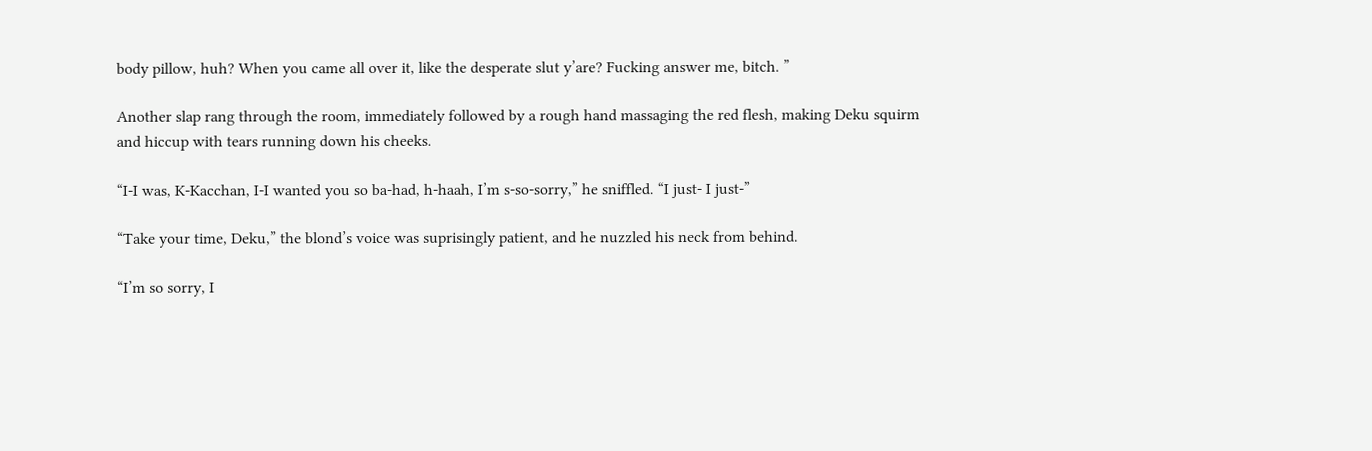body pillow, huh? When you came all over it, like the desperate slut y’are? Fucking answer me, bitch. ”

Another slap rang through the room, immediately followed by a rough hand massaging the red flesh, making Deku squirm and hiccup with tears running down his cheeks.

“I-I was, K-Kacchan, I-I wanted you so ba-had, h-haah, I’m s-so-sorry,” he sniffled. “I just- I just-”

“Take your time, Deku,” the blond’s voice was suprisingly patient, and he nuzzled his neck from behind.

“I’m so sorry, I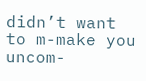didn’t want to m-make you uncom-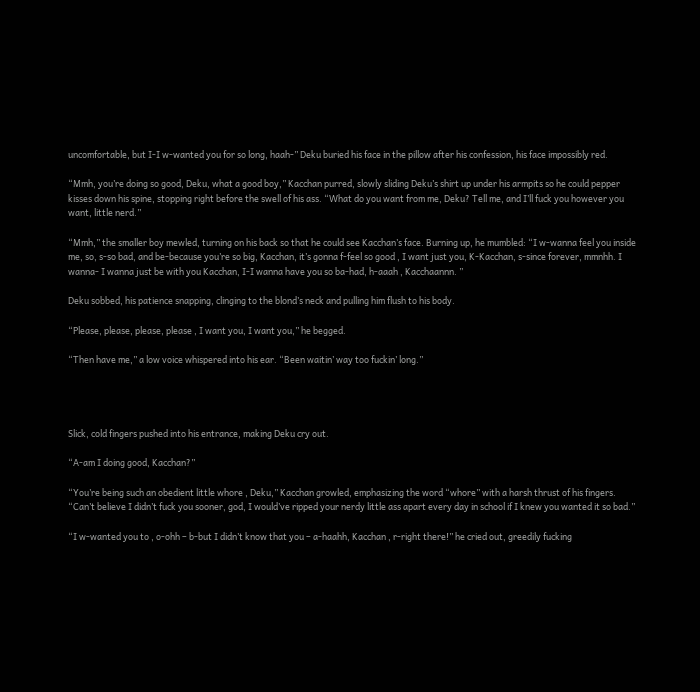uncomfortable, but I-I w-wanted you for so long, haah-” Deku buried his face in the pillow after his confession, his face impossibly red.

“Mmh, you’re doing so good, Deku, what a good boy,” Kacchan purred, slowly sliding Deku’s shirt up under his armpits so he could pepper kisses down his spine, stopping right before the swell of his ass. “What do you want from me, Deku? Tell me, and I’ll fuck you however you want, little nerd.”

“Mmh,” the smaller boy mewled, turning on his back so that he could see Kacchan’s face. Burning up, he mumbled: “I w-wanna feel you inside me, so, s-so bad, and be-because you’re so big, Kacchan, it’s gonna f-feel so good , I want just you, K-Kacchan, s-since forever, mmnhh. I wanna- I wanna just be with you Kacchan, I-I wanna have you so ba-had, h-aaah , Kacchaannn. ”

Deku sobbed, his patience snapping, clinging to the blond’s neck and pulling him flush to his body.

“Please, please, please, please , I want you, I want you,” he begged.

“Then have me,” a low voice whispered into his ear. “Been waitin’ way too fuckin’ long.”




Slick, cold fingers pushed into his entrance, making Deku cry out.

“A-am I doing good, Kacchan?”

“You’re being such an obedient little whore , Deku,” Kacchan growled, emphasizing the word “whore” with a harsh thrust of his fingers. “Can’t believe I didn’t fuck you sooner, god, I would’ve ripped your nerdy little ass apart every day in school if I knew you wanted it so bad.”

“I w-wanted you to , o-ohh – b-but I didn’t know that you – a-haahh, Kacchan , r-right there!” he cried out, greedily fucking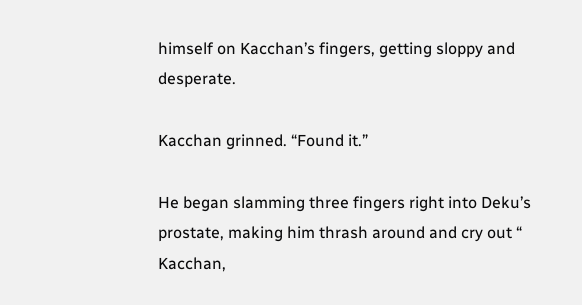himself on Kacchan’s fingers, getting sloppy and desperate.

Kacchan grinned. “Found it.”

He began slamming three fingers right into Deku’s prostate, making him thrash around and cry out “ Kacchan,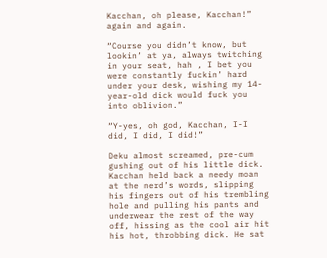Kacchan, oh please, Kacchan!” again and again.

“Course you didn’t know, but lookin’ at ya, always twitching in your seat, hah , I bet you were constantly fuckin’ hard under your desk, wishing my 14-year-old dick would fuck you into oblivion.”

“Y-yes, oh god, Kacchan, I-I did, I did, I did!”

Deku almost screamed, pre-cum gushing out of his little dick. Kacchan held back a needy moan at the nerd’s words, slipping his fingers out of his trembling hole and pulling his pants and underwear the rest of the way off, hissing as the cool air hit his hot, throbbing dick. He sat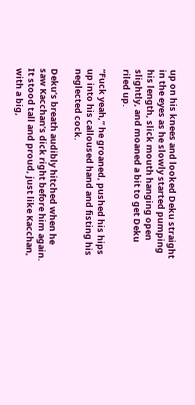up on his knees and looked Deku straight in the eyes as he slowly started pumping his length, slick mouth hanging open slightly, and moaned a bit to get Deku riled up.

“Fuck yeah,” he groaned, pushed his hips up into his calloused hand and fisting his neglected cock.

Deku’s breath audibly hitched when he saw Kacchan’s dick right before him again. It stood tall and proud, just like Kacchan, with a big,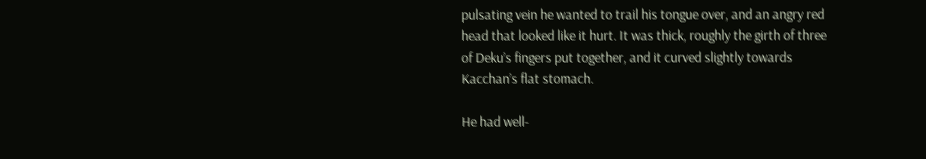pulsating vein he wanted to trail his tongue over, and an angry red head that looked like it hurt. It was thick, roughly the girth of three of Deku’s fingers put together, and it curved slightly towards Kacchan’s flat stomach.

He had well-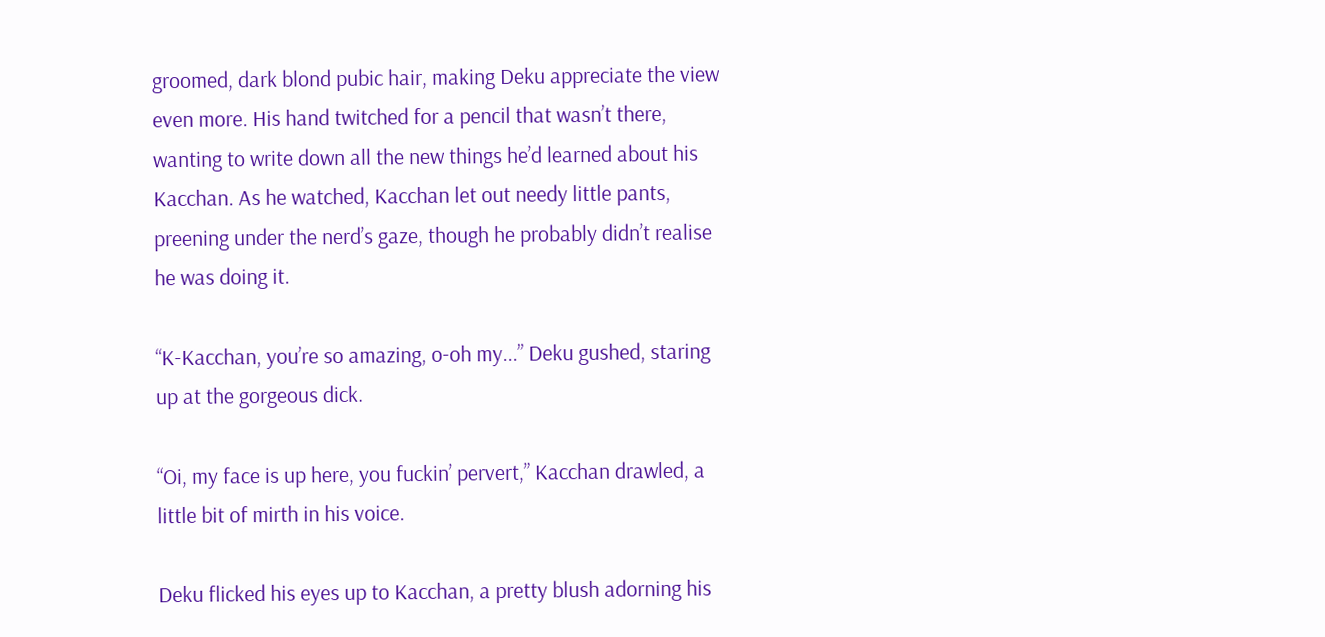groomed, dark blond pubic hair, making Deku appreciate the view even more. His hand twitched for a pencil that wasn’t there, wanting to write down all the new things he’d learned about his Kacchan. As he watched, Kacchan let out needy little pants, preening under the nerd’s gaze, though he probably didn’t realise he was doing it.

“K-Kacchan, you’re so amazing, o-oh my...” Deku gushed, staring up at the gorgeous dick.

“Oi, my face is up here, you fuckin’ pervert,” Kacchan drawled, a little bit of mirth in his voice.

Deku flicked his eyes up to Kacchan, a pretty blush adorning his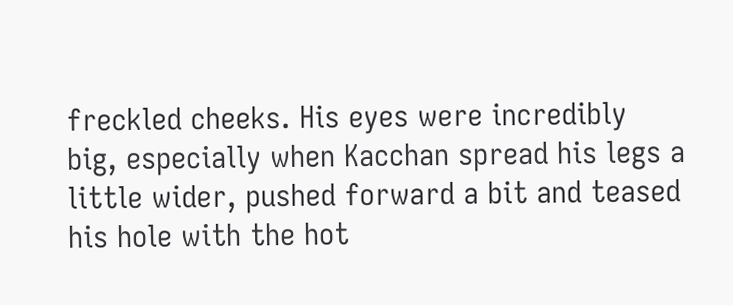freckled cheeks. His eyes were incredibly big, especially when Kacchan spread his legs a little wider, pushed forward a bit and teased his hole with the hot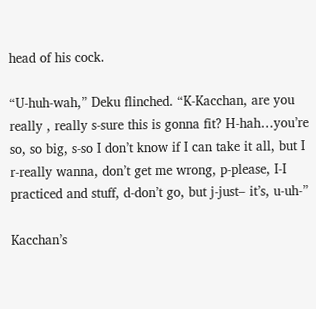head of his cock.

“U-huh-wah,” Deku flinched. “K-Kacchan, are you really , really s-sure this is gonna fit? H-hah…you’re so, so big, s-so I don’t know if I can take it all, but I r-really wanna, don’t get me wrong, p-please, I-I practiced and stuff, d-don’t go, but j-just– it’s, u-uh-”

Kacchan’s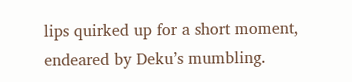lips quirked up for a short moment, endeared by Deku’s mumbling.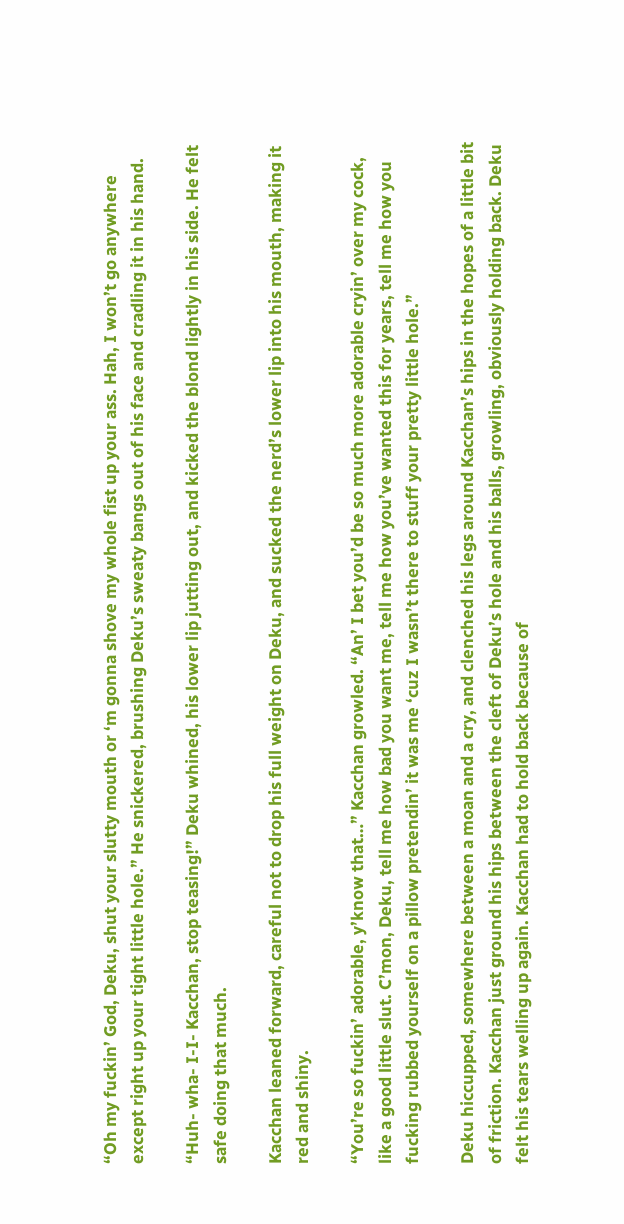“Oh my fuckin’ God, Deku, shut your slutty mouth or ‘m gonna shove my whole fist up your ass. Hah, I won’t go anywhere except right up your tight little hole.” He snickered, brushing Deku’s sweaty bangs out of his face and cradling it in his hand.

“Huh- wha- I-I- Kacchan, stop teasing!” Deku whined, his lower lip jutting out, and kicked the blond lightly in his side. He felt safe doing that much.

Kacchan leaned forward, careful not to drop his full weight on Deku, and sucked the nerd’s lower lip into his mouth, making it red and shiny.

“You’re so fuckin’ adorable, y’know that…” Kacchan growled. “An’ I bet you’d be so much more adorable cryin’ over my cock, like a good little slut. C’mon, Deku, tell me how bad you want me, tell me how you’ve wanted this for years, tell me how you fucking rubbed yourself on a pillow pretendin’ it was me ‘cuz I wasn’t there to stuff your pretty little hole.”

Deku hiccupped, somewhere between a moan and a cry, and clenched his legs around Kacchan’s hips in the hopes of a little bit of friction. Kacchan just ground his hips between the cleft of Deku’s hole and his balls, growling, obviously holding back. Deku felt his tears welling up again. Kacchan had to hold back because of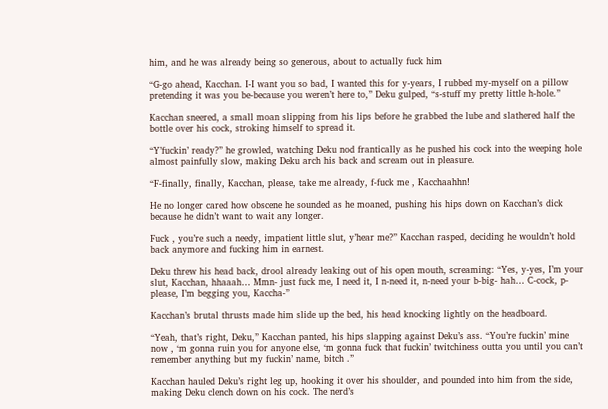him, and he was already being so generous, about to actually fuck him

“G-go ahead, Kacchan. I-I want you so bad, I wanted this for y-years, I rubbed my-myself on a pillow pretending it was you be-because you weren’t here to,” Deku gulped, “s-stuff my pretty little h-hole.”

Kacchan sneered, a small moan slipping from his lips before he grabbed the lube and slathered half the bottle over his cock, stroking himself to spread it.

“Y’fuckin’ ready?” he growled, watching Deku nod frantically as he pushed his cock into the weeping hole almost painfully slow, making Deku arch his back and scream out in pleasure.

“F-finally, finally, Kacchan, please, take me already, f-fuck me , Kacchaahhn!

He no longer cared how obscene he sounded as he moaned, pushing his hips down on Kacchan’s dick because he didn’t want to wait any longer.

Fuck , you’re such a needy, impatient little slut, y’hear me?” Kacchan rasped, deciding he wouldn’t hold back anymore and fucking him in earnest.

Deku threw his head back, drool already leaking out of his open mouth, screaming: “Yes, y-yes, I’m your slut, Kacchan, hhaaah… Mmn- just fuck me, I need it, I n-need it, n-need your b-big- hah… C-cock, p-please, I’m begging you, Kaccha-”

Kacchan’s brutal thrusts made him slide up the bed, his head knocking lightly on the headboard.

“Yeah, that’s right, Deku,” Kacchan panted, his hips slapping against Deku’s ass. “You’re fuckin’ mine now , ‘m gonna ruin you for anyone else, ‘m gonna fuck that fuckin’ twitchiness outta you until you can’t remember anything but my fuckin’ name, bitch .”

Kacchan hauled Deku’s right leg up, hooking it over his shoulder, and pounded into him from the side, making Deku clench down on his cock. The nerd’s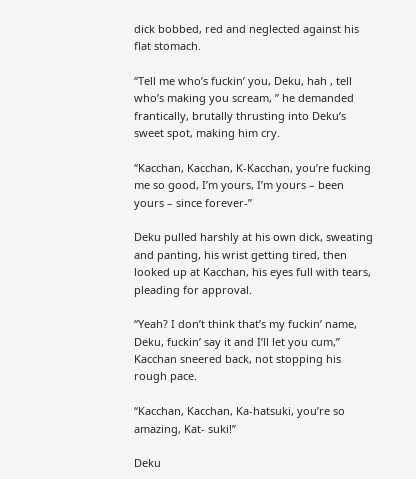dick bobbed, red and neglected against his flat stomach.

“Tell me who’s fuckin’ you, Deku, hah , tell who’s making you scream, ” he demanded frantically, brutally thrusting into Deku’s sweet spot, making him cry.

“Kacchan, Kacchan, K-Kacchan, you’re fucking me so good, I’m yours, I’m yours – been yours – since forever-”

Deku pulled harshly at his own dick, sweating and panting, his wrist getting tired, then looked up at Kacchan, his eyes full with tears, pleading for approval.

“Yeah? I don’t think that’s my fuckin’ name, Deku, fuckin’ say it and I’ll let you cum,” Kacchan sneered back, not stopping his rough pace.

“Kacchan, Kacchan, Ka-hatsuki, you’re so amazing, Kat- suki!”

Deku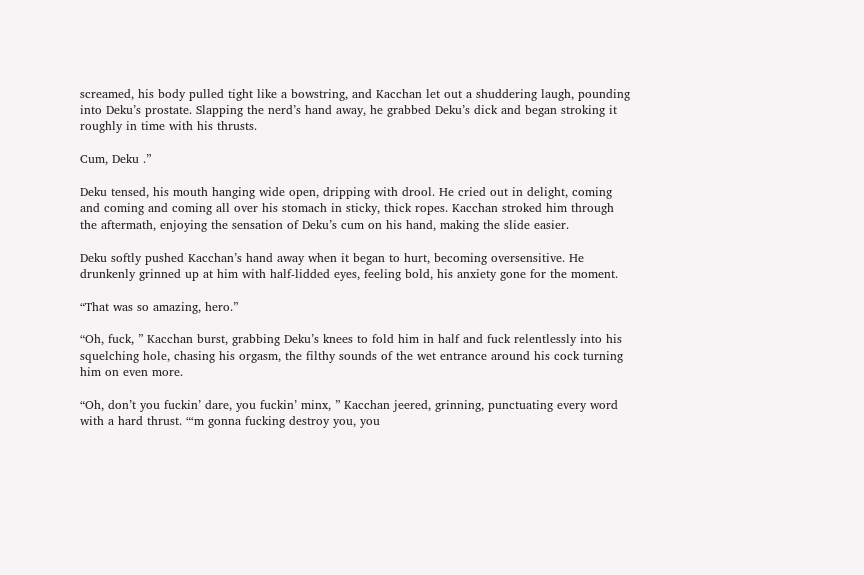screamed, his body pulled tight like a bowstring, and Kacchan let out a shuddering laugh, pounding into Deku’s prostate. Slapping the nerd’s hand away, he grabbed Deku’s dick and began stroking it roughly in time with his thrusts.

Cum, Deku .”

Deku tensed, his mouth hanging wide open, dripping with drool. He cried out in delight, coming and coming and coming all over his stomach in sticky, thick ropes. Kacchan stroked him through the aftermath, enjoying the sensation of Deku’s cum on his hand, making the slide easier.

Deku softly pushed Kacchan’s hand away when it began to hurt, becoming oversensitive. He drunkenly grinned up at him with half-lidded eyes, feeling bold, his anxiety gone for the moment.

“That was so amazing, hero.”

“Oh, fuck, ” Kacchan burst, grabbing Deku’s knees to fold him in half and fuck relentlessly into his squelching hole, chasing his orgasm, the filthy sounds of the wet entrance around his cock turning him on even more.

“Oh, don’t you fuckin’ dare, you fuckin’ minx, ” Kacchan jeered, grinning, punctuating every word with a hard thrust. “‘m gonna fucking destroy you, you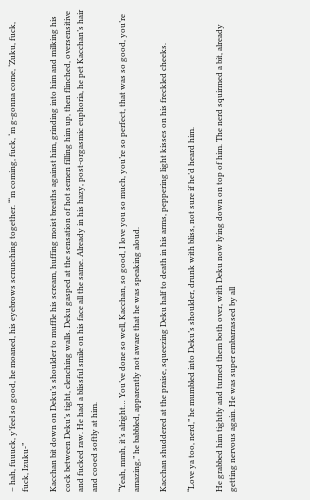– hah, fuuuck, y’feel so good, he moaned, his eyebrows scrunching together. “‘m coming, fuck, ‘m g-gonna come, ‘Zuku, fuck, fuck, Izuku-”

Kacchan bit down on Deku’s shoulder to muffle his scream, huffing moist breaths against him, grinding into him and milking his cock between Deku’s tight, clenching walls. Deku gasped at the sensation of hot semen filling him up, then flinched, oversensitive and fucked raw. He had a blissful smile on his face all the same. Already in his hazy, post-orgasmic euphoria, he pet Kacchan’s hair and cooed softly at him.

“Yeah, mmh, it’s alright… You’ve done so well, Kacchan, so good, I love you so much, you’re so perfect, that was so good, you’re amazing,” he babbled, apparently not aware that he was speaking aloud.

Kacchan shuddered at the praise, squeezing Deku half to death in his arms, peppering light kisses on his freckled cheeks.

“Love ya too, nerd,” he mumbled into Deku’s shoulder, drunk with bliss, not sure if he’d heard him.

He grabbed him tightly and turned them both over, with Deku now lying down on top of him. The nerd squirmed a bit, already getting nervous again. He was super embarrassed by all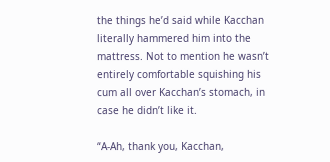the things he’d said while Kacchan literally hammered him into the mattress. Not to mention he wasn’t entirely comfortable squishing his cum all over Kacchan’s stomach, in case he didn’t like it.

“A-Ah, thank you, Kacchan,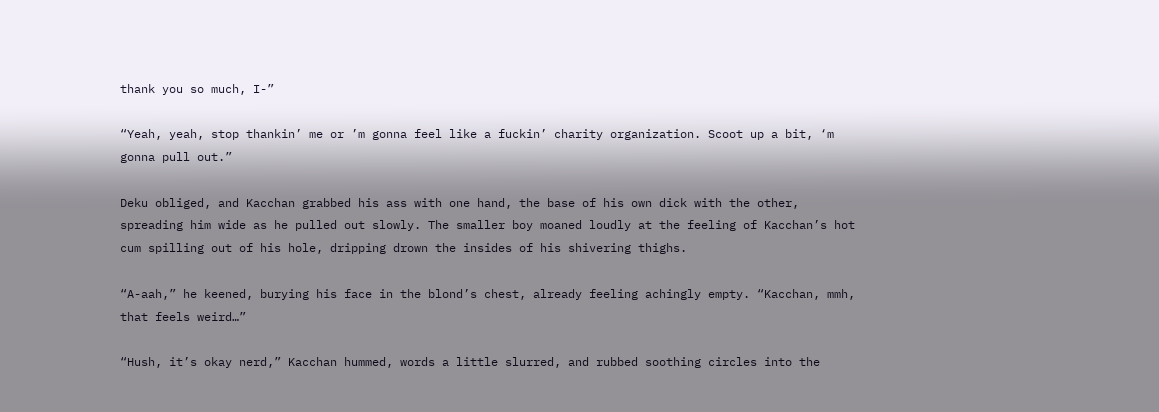thank you so much, I-”

“Yeah, yeah, stop thankin’ me or ’m gonna feel like a fuckin’ charity organization. Scoot up a bit, ‘m gonna pull out.”

Deku obliged, and Kacchan grabbed his ass with one hand, the base of his own dick with the other, spreading him wide as he pulled out slowly. The smaller boy moaned loudly at the feeling of Kacchan’s hot cum spilling out of his hole, dripping drown the insides of his shivering thighs.

“A-aah,” he keened, burying his face in the blond’s chest, already feeling achingly empty. “Kacchan, mmh, that feels weird…”

“Hush, it’s okay nerd,” Kacchan hummed, words a little slurred, and rubbed soothing circles into the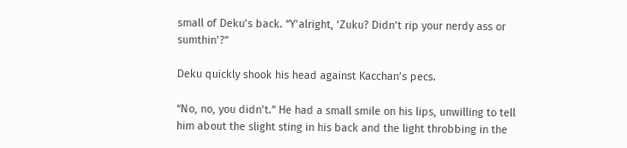small of Deku’s back. “Y’alright, ‘Zuku? Didn’t rip your nerdy ass or sumthin’?”

Deku quickly shook his head against Kacchan’s pecs.

“No, no, you didn’t.” He had a small smile on his lips, unwilling to tell him about the slight sting in his back and the light throbbing in the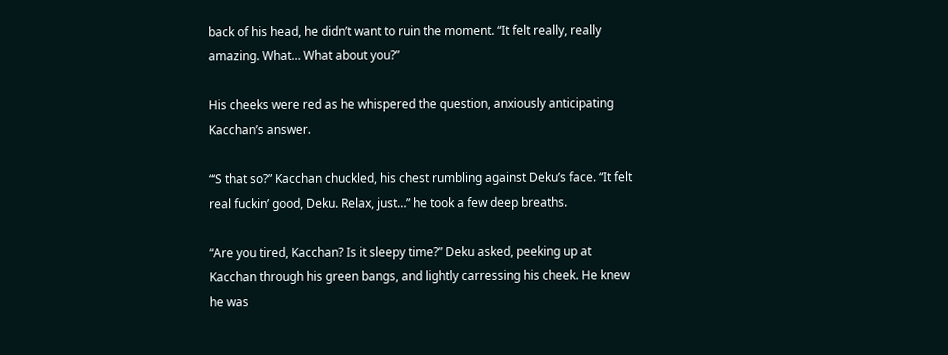back of his head, he didn’t want to ruin the moment. “It felt really, really amazing. What… What about you?”

His cheeks were red as he whispered the question, anxiously anticipating Kacchan’s answer.

“‘S that so?” Kacchan chuckled, his chest rumbling against Deku’s face. “It felt real fuckin’ good, Deku. Relax, just…” he took a few deep breaths.

“Are you tired, Kacchan? Is it sleepy time?” Deku asked, peeking up at Kacchan through his green bangs, and lightly carressing his cheek. He knew he was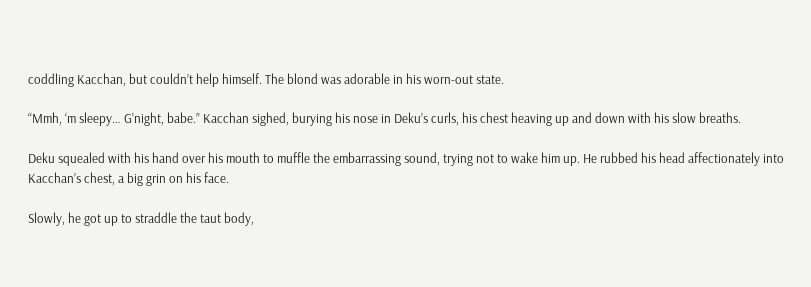coddling Kacchan, but couldn’t help himself. The blond was adorable in his worn-out state.

“Mmh, ‘m sleepy… G’night, babe.” Kacchan sighed, burying his nose in Deku’s curls, his chest heaving up and down with his slow breaths.

Deku squealed with his hand over his mouth to muffle the embarrassing sound, trying not to wake him up. He rubbed his head affectionately into Kacchan’s chest, a big grin on his face.

Slowly, he got up to straddle the taut body,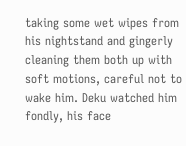taking some wet wipes from his nightstand and gingerly cleaning them both up with soft motions, careful not to wake him. Deku watched him fondly, his face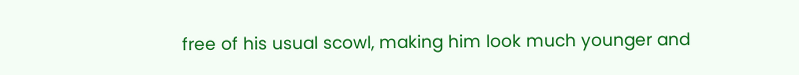free of his usual scowl, making him look much younger and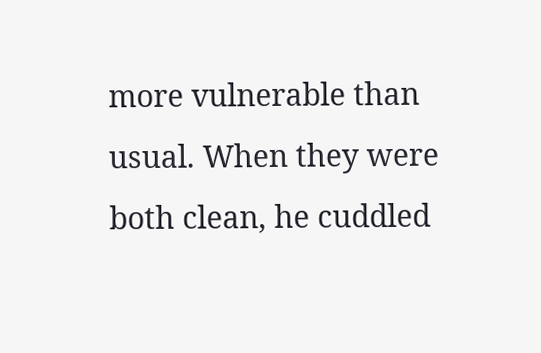more vulnerable than usual. When they were both clean, he cuddled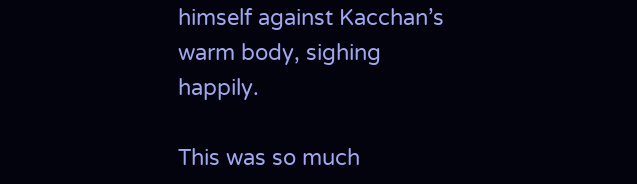himself against Kacchan’s warm body, sighing happily.

This was so much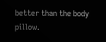better than the body pillow.